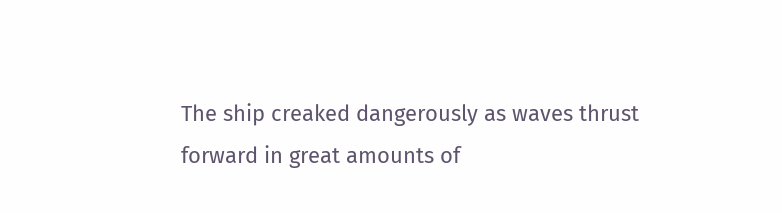The ship creaked dangerously as waves thrust forward in great amounts of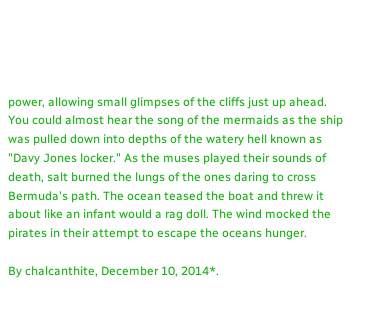power, allowing small glimpses of the cliffs just up ahead. You could almost hear the song of the mermaids as the ship was pulled down into depths of the watery hell known as "Davy Jones locker." As the muses played their sounds of death, salt burned the lungs of the ones daring to cross Bermuda's path. The ocean teased the boat and threw it about like an infant would a rag doll. The wind mocked the pirates in their attempt to escape the oceans hunger.

By chalcanthite, December 10, 2014*.